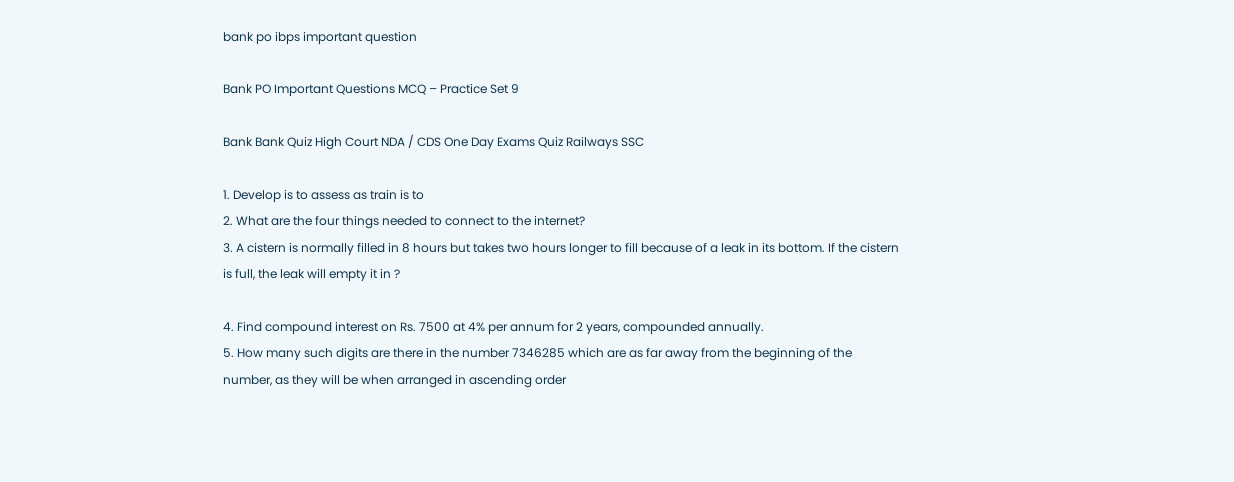bank po ibps important question

Bank PO Important Questions MCQ – Practice Set 9

Bank Bank Quiz High Court NDA / CDS One Day Exams Quiz Railways SSC

1. Develop is to assess as train is to
2. What are the four things needed to connect to the internet?
3. A cistern is normally filled in 8 hours but takes two hours longer to fill because of a leak in its bottom. If the cistern is full, the leak will empty it in ?

4. Find compound interest on Rs. 7500 at 4% per annum for 2 years, compounded annually.
5. How many such digits are there in the number 7346285 which are as far away from the beginning of the number, as they will be when arranged in ascending order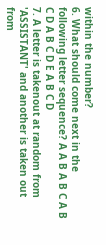within the number?
6. What should come next in the following letter sequence? A A B A B C A B C D A B C D E A B C D
7. A letter is takenout at random from 'ASSISTANT' and another is taken out from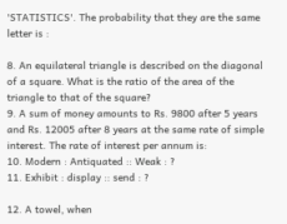'STATISTICS'. The probability that they are the same letter is :

8. An equilateral triangle is described on the diagonal of a square. What is the ratio of the area of the triangle to that of the square?
9. A sum of money amounts to Rs. 9800 after 5 years and Rs. 12005 after 8 years at the same rate of simple interest. The rate of interest per annum is:
10. Modern : Antiquated :: Weak : ?
11. Exhibit : display :: send : ?

12. A towel, when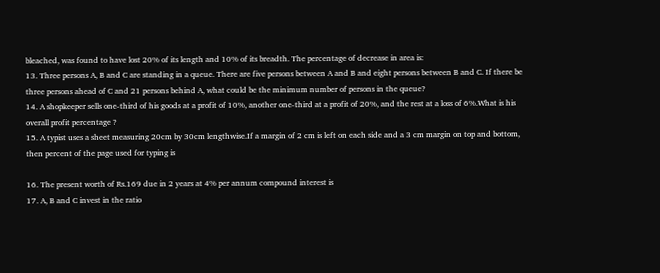bleached, was found to have lost 20% of its length and 10% of its breadth. The percentage of decrease in area is:
13. Three persons A, B and C are standing in a queue. There are five persons between A and B and eight persons between B and C. If there be three persons ahead of C and 21 persons behind A, what could be the minimum number of persons in the queue?
14. A shopkeeper sells one-third of his goods at a profit of 10%, another one-third at a profit of 20%, and the rest at a loss of 6%.What is his overall profit percentage ?
15. A typist uses a sheet measuring 20cm by 30cm lengthwise.If a margin of 2 cm is left on each side and a 3 cm margin on top and bottom, then percent of the page used for typing is

16. The present worth of Rs.169 due in 2 years at 4% per annum compound interest is
17. A, B and C invest in the ratio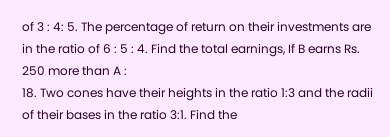of 3 : 4: 5. The percentage of return on their investments are in the ratio of 6 : 5 : 4. Find the total earnings, If B earns Rs. 250 more than A :
18. Two cones have their heights in the ratio 1:3 and the radii of their bases in the ratio 3:1. Find the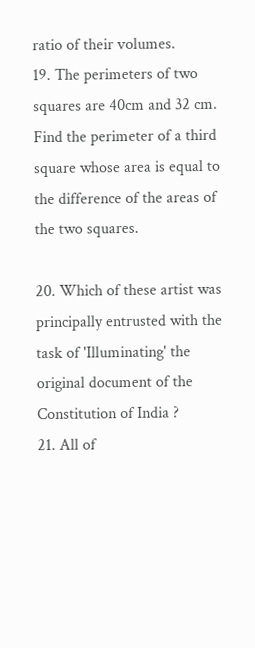ratio of their volumes.
19. The perimeters of two squares are 40cm and 32 cm. Find the perimeter of a third square whose area is equal to the difference of the areas of the two squares.

20. Which of these artist was principally entrusted with the task of 'Illuminating' the original document of the Constitution of India ?
21. All of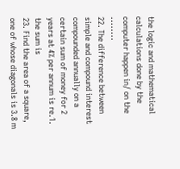the logic and mathematical calculations done by the computer happen in/ on the ........
22. The difference between simple and compound interest compounded annually on a certain sum of money for 2 years at 4% per annum is re.1. the sum is
23. Find the area of a square, one of whose diagonals is 3.8 m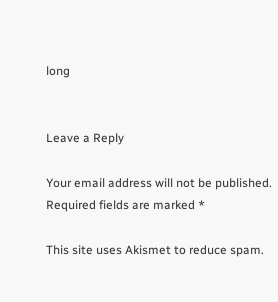long


Leave a Reply

Your email address will not be published. Required fields are marked *

This site uses Akismet to reduce spam.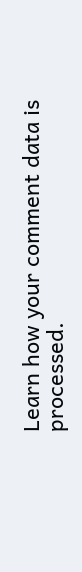Learn how your comment data is processed.